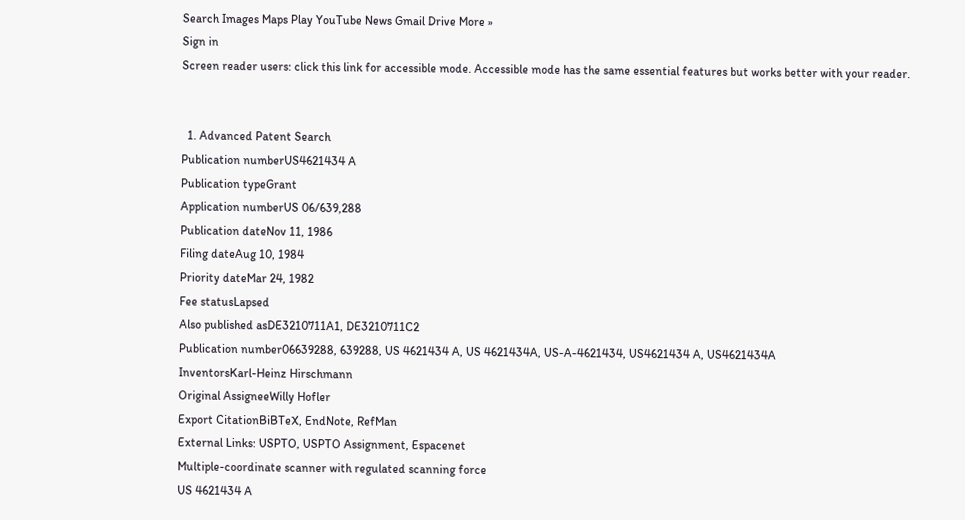Search Images Maps Play YouTube News Gmail Drive More »
Sign in
Screen reader users: click this link for accessible mode. Accessible mode has the same essential features but works better with your reader.


  1. Advanced Patent Search
Publication numberUS4621434 A
Publication typeGrant
Application numberUS 06/639,288
Publication dateNov 11, 1986
Filing dateAug 10, 1984
Priority dateMar 24, 1982
Fee statusLapsed
Also published asDE3210711A1, DE3210711C2
Publication number06639288, 639288, US 4621434 A, US 4621434A, US-A-4621434, US4621434 A, US4621434A
InventorsKarl-Heinz Hirschmann
Original AssigneeWilly Hofler
Export CitationBiBTeX, EndNote, RefMan
External Links: USPTO, USPTO Assignment, Espacenet
Multiple-coordinate scanner with regulated scanning force
US 4621434 A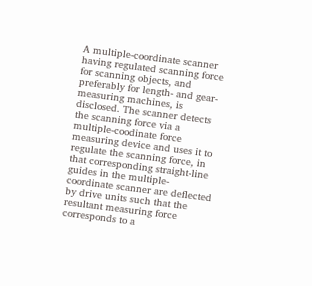A multiple-coordinate scanner having regulated scanning force for scanning objects, and preferably for length- and gear-measuring machines, is disclosed. The scanner detects the scanning force via a multiple-coodinate force measuring device and uses it to regulate the scanning force, in that corresponding straight-line guides in the multiple-coordinate scanner are deflected by drive units such that the resultant measuring force corresponds to a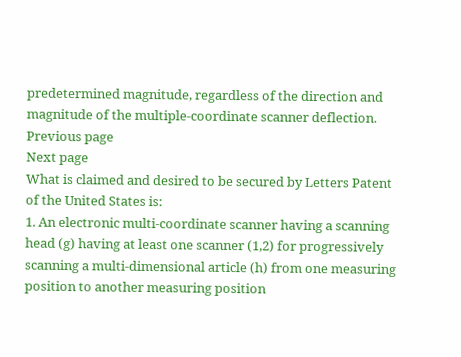predetermined magnitude, regardless of the direction and magnitude of the multiple-coordinate scanner deflection.
Previous page
Next page
What is claimed and desired to be secured by Letters Patent of the United States is:
1. An electronic multi-coordinate scanner having a scanning head (g) having at least one scanner (1,2) for progressively scanning a multi-dimensional article (h) from one measuring position to another measuring position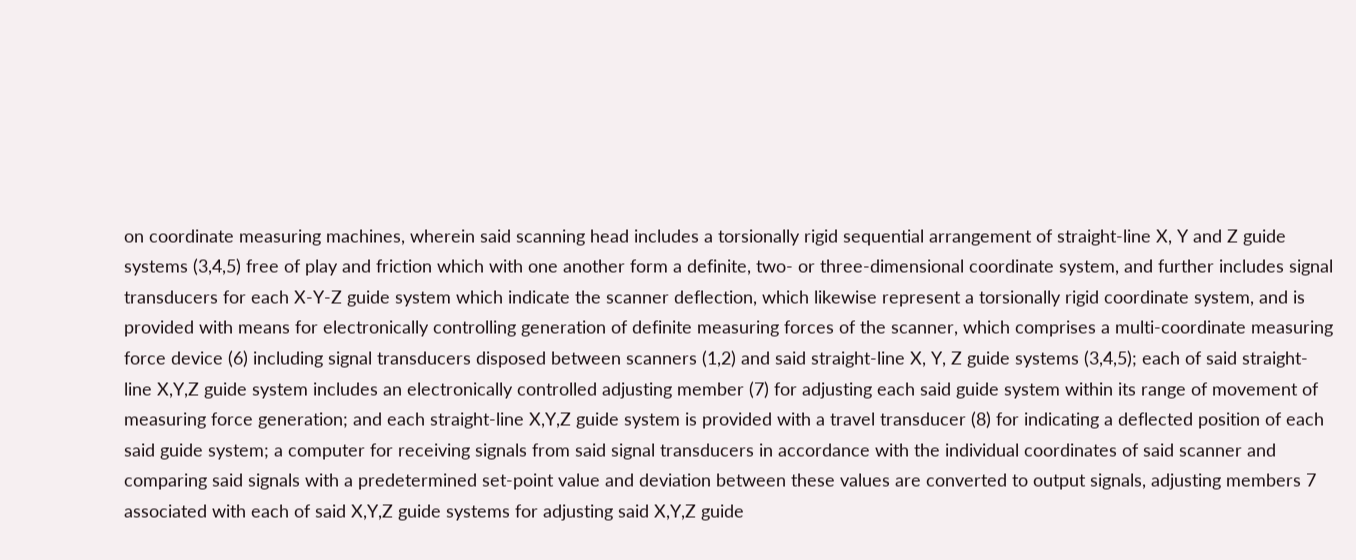on coordinate measuring machines, wherein said scanning head includes a torsionally rigid sequential arrangement of straight-line X, Y and Z guide systems (3,4,5) free of play and friction which with one another form a definite, two- or three-dimensional coordinate system, and further includes signal transducers for each X-Y-Z guide system which indicate the scanner deflection, which likewise represent a torsionally rigid coordinate system, and is provided with means for electronically controlling generation of definite measuring forces of the scanner, which comprises a multi-coordinate measuring force device (6) including signal transducers disposed between scanners (1,2) and said straight-line X, Y, Z guide systems (3,4,5); each of said straight-line X,Y,Z guide system includes an electronically controlled adjusting member (7) for adjusting each said guide system within its range of movement of measuring force generation; and each straight-line X,Y,Z guide system is provided with a travel transducer (8) for indicating a deflected position of each said guide system; a computer for receiving signals from said signal transducers in accordance with the individual coordinates of said scanner and comparing said signals with a predetermined set-point value and deviation between these values are converted to output signals, adjusting members 7 associated with each of said X,Y,Z guide systems for adjusting said X,Y,Z guide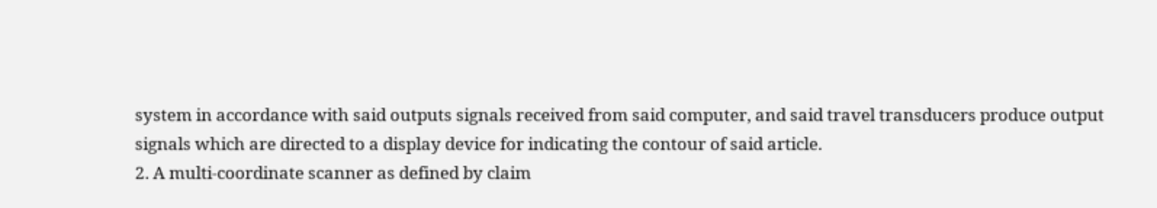system in accordance with said outputs signals received from said computer, and said travel transducers produce output signals which are directed to a display device for indicating the contour of said article.
2. A multi-coordinate scanner as defined by claim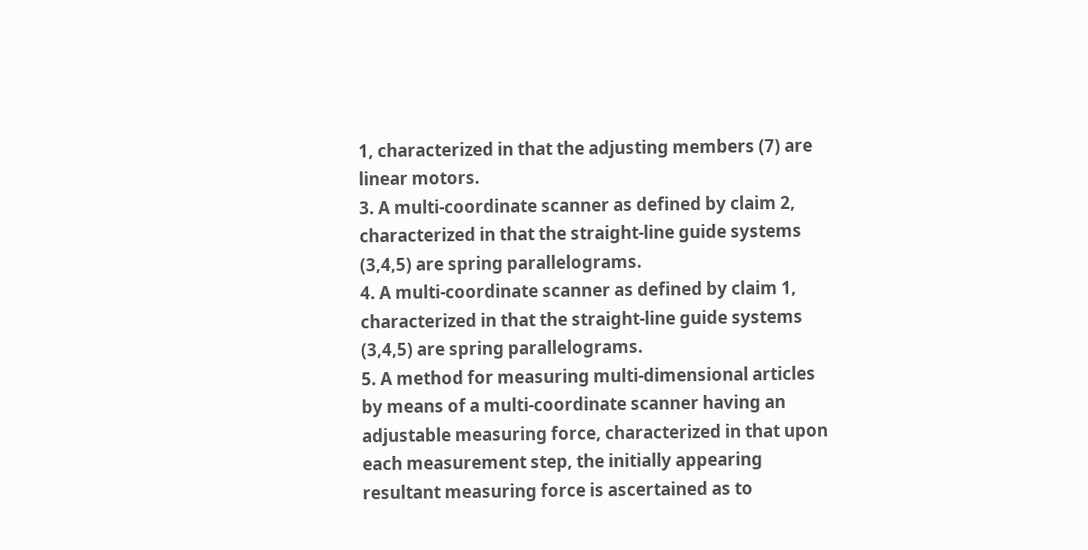1, characterized in that the adjusting members (7) are linear motors.
3. A multi-coordinate scanner as defined by claim 2, characterized in that the straight-line guide systems (3,4,5) are spring parallelograms.
4. A multi-coordinate scanner as defined by claim 1, characterized in that the straight-line guide systems (3,4,5) are spring parallelograms.
5. A method for measuring multi-dimensional articles by means of a multi-coordinate scanner having an adjustable measuring force, characterized in that upon each measurement step, the initially appearing resultant measuring force is ascertained as to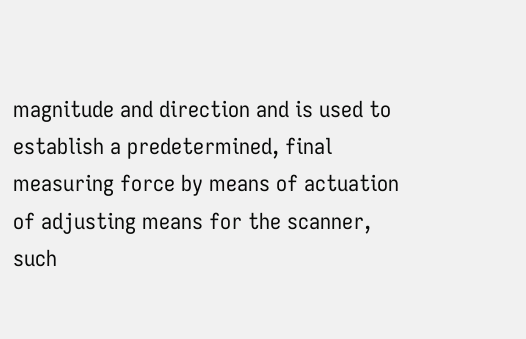magnitude and direction and is used to establish a predetermined, final measuring force by means of actuation of adjusting means for the scanner, such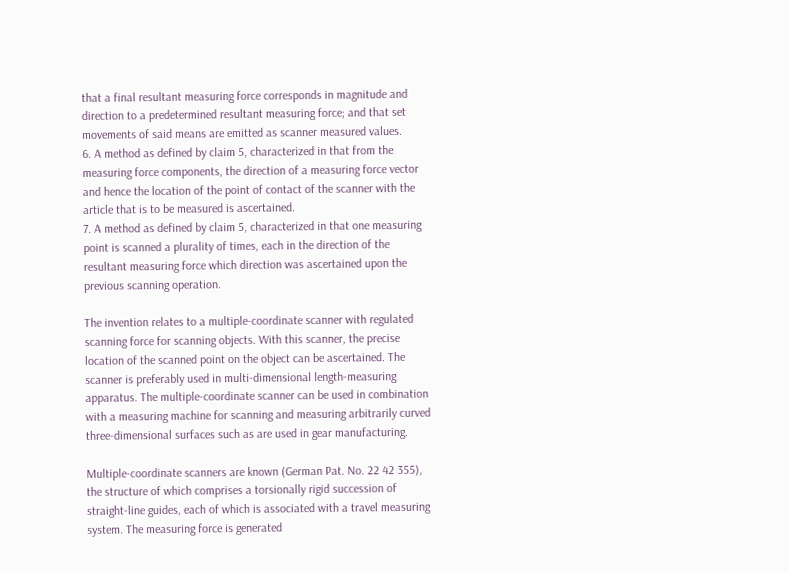that a final resultant measuring force corresponds in magnitude and direction to a predetermined resultant measuring force; and that set movements of said means are emitted as scanner measured values.
6. A method as defined by claim 5, characterized in that from the measuring force components, the direction of a measuring force vector and hence the location of the point of contact of the scanner with the article that is to be measured is ascertained.
7. A method as defined by claim 5, characterized in that one measuring point is scanned a plurality of times, each in the direction of the resultant measuring force which direction was ascertained upon the previous scanning operation.

The invention relates to a multiple-coordinate scanner with regulated scanning force for scanning objects. With this scanner, the precise location of the scanned point on the object can be ascertained. The scanner is preferably used in multi-dimensional length-measuring apparatus. The multiple-coordinate scanner can be used in combination with a measuring machine for scanning and measuring arbitrarily curved three-dimensional surfaces such as are used in gear manufacturing.

Multiple-coordinate scanners are known (German Pat. No. 22 42 355), the structure of which comprises a torsionally rigid succession of straight-line guides, each of which is associated with a travel measuring system. The measuring force is generated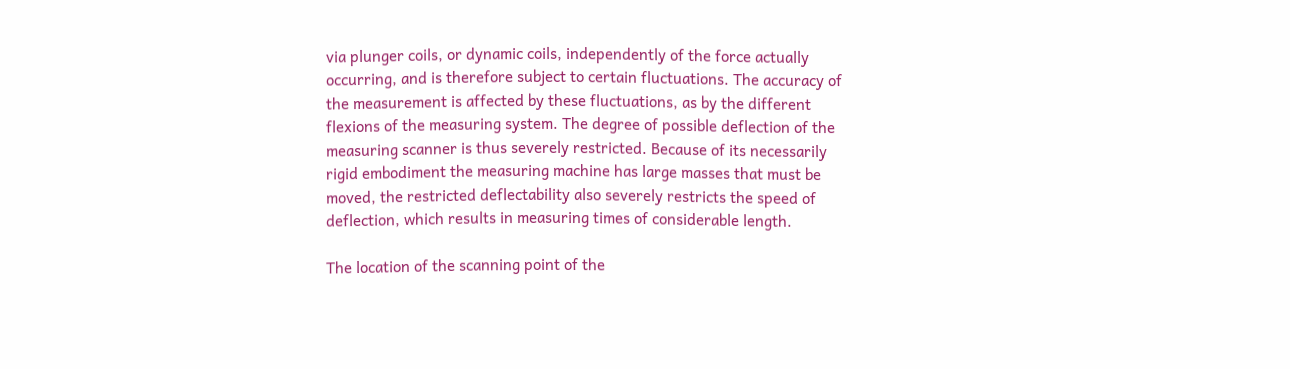via plunger coils, or dynamic coils, independently of the force actually occurring, and is therefore subject to certain fluctuations. The accuracy of the measurement is affected by these fluctuations, as by the different flexions of the measuring system. The degree of possible deflection of the measuring scanner is thus severely restricted. Because of its necessarily rigid embodiment the measuring machine has large masses that must be moved, the restricted deflectability also severely restricts the speed of deflection, which results in measuring times of considerable length.

The location of the scanning point of the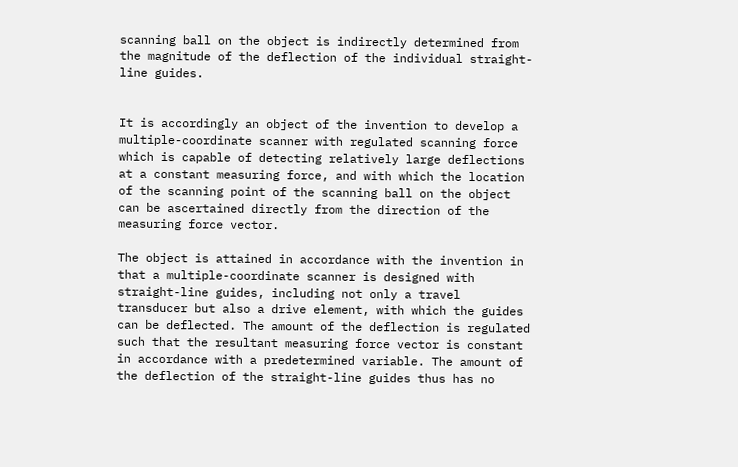scanning ball on the object is indirectly determined from the magnitude of the deflection of the individual straight-line guides.


It is accordingly an object of the invention to develop a multiple-coordinate scanner with regulated scanning force which is capable of detecting relatively large deflections at a constant measuring force, and with which the location of the scanning point of the scanning ball on the object can be ascertained directly from the direction of the measuring force vector.

The object is attained in accordance with the invention in that a multiple-coordinate scanner is designed with straight-line guides, including not only a travel transducer but also a drive element, with which the guides can be deflected. The amount of the deflection is regulated such that the resultant measuring force vector is constant in accordance with a predetermined variable. The amount of the deflection of the straight-line guides thus has no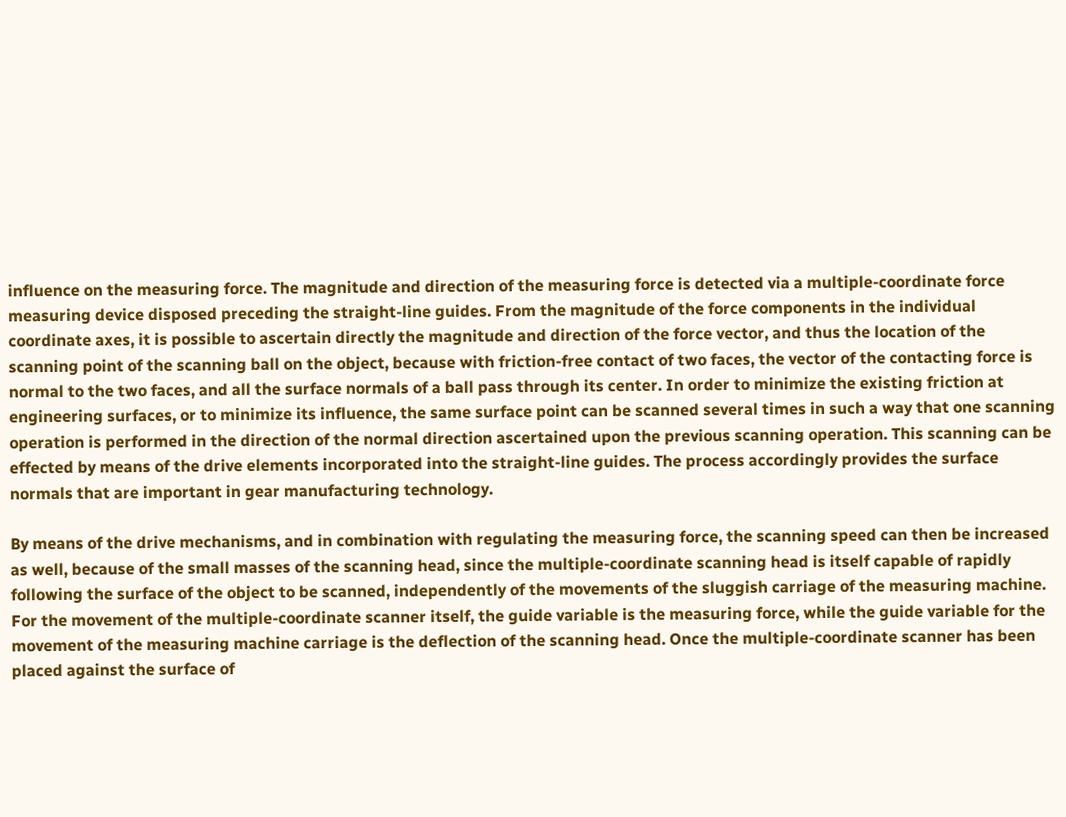influence on the measuring force. The magnitude and direction of the measuring force is detected via a multiple-coordinate force measuring device disposed preceding the straight-line guides. From the magnitude of the force components in the individual coordinate axes, it is possible to ascertain directly the magnitude and direction of the force vector, and thus the location of the scanning point of the scanning ball on the object, because with friction-free contact of two faces, the vector of the contacting force is normal to the two faces, and all the surface normals of a ball pass through its center. In order to minimize the existing friction at engineering surfaces, or to minimize its influence, the same surface point can be scanned several times in such a way that one scanning operation is performed in the direction of the normal direction ascertained upon the previous scanning operation. This scanning can be effected by means of the drive elements incorporated into the straight-line guides. The process accordingly provides the surface normals that are important in gear manufacturing technology.

By means of the drive mechanisms, and in combination with regulating the measuring force, the scanning speed can then be increased as well, because of the small masses of the scanning head, since the multiple-coordinate scanning head is itself capable of rapidly following the surface of the object to be scanned, independently of the movements of the sluggish carriage of the measuring machine. For the movement of the multiple-coordinate scanner itself, the guide variable is the measuring force, while the guide variable for the movement of the measuring machine carriage is the deflection of the scanning head. Once the multiple-coordinate scanner has been placed against the surface of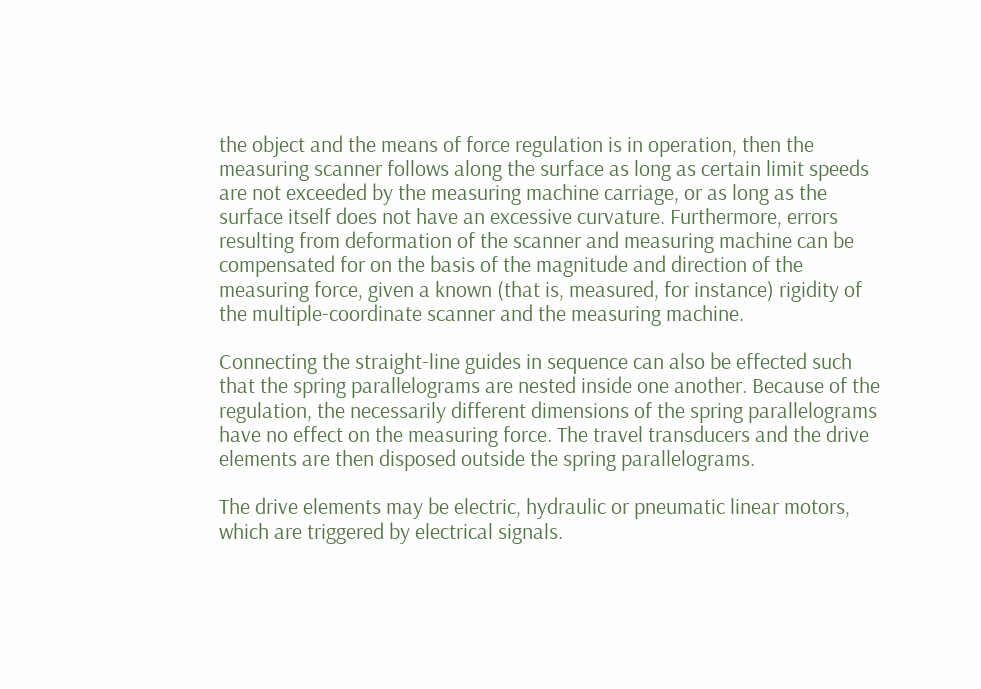the object and the means of force regulation is in operation, then the measuring scanner follows along the surface as long as certain limit speeds are not exceeded by the measuring machine carriage, or as long as the surface itself does not have an excessive curvature. Furthermore, errors resulting from deformation of the scanner and measuring machine can be compensated for on the basis of the magnitude and direction of the measuring force, given a known (that is, measured, for instance) rigidity of the multiple-coordinate scanner and the measuring machine.

Connecting the straight-line guides in sequence can also be effected such that the spring parallelograms are nested inside one another. Because of the regulation, the necessarily different dimensions of the spring parallelograms have no effect on the measuring force. The travel transducers and the drive elements are then disposed outside the spring parallelograms.

The drive elements may be electric, hydraulic or pneumatic linear motors, which are triggered by electrical signals.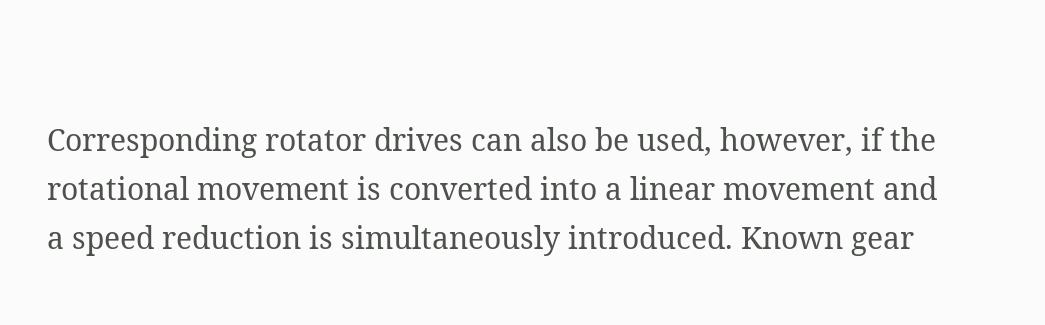Corresponding rotator drives can also be used, however, if the rotational movement is converted into a linear movement and a speed reduction is simultaneously introduced. Known gear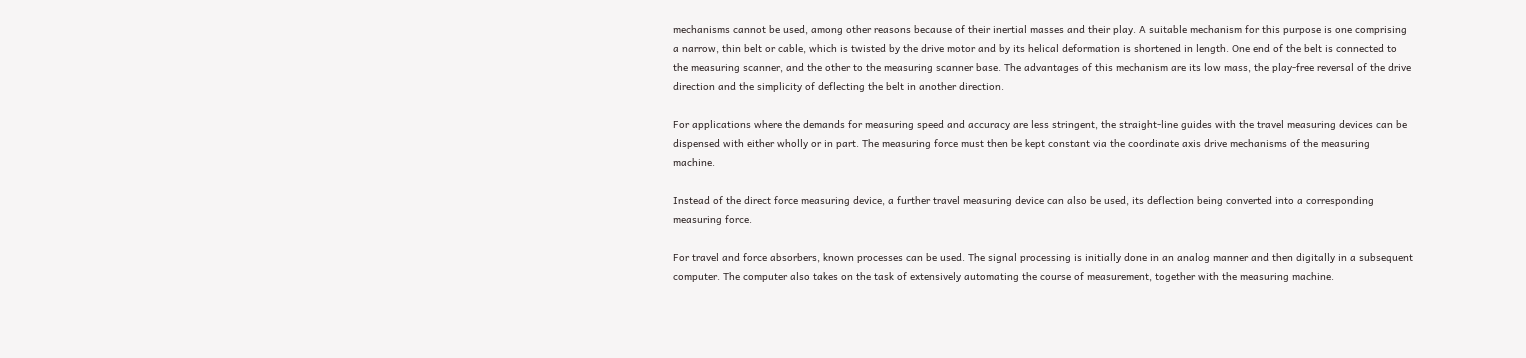mechanisms cannot be used, among other reasons because of their inertial masses and their play. A suitable mechanism for this purpose is one comprising a narrow, thin belt or cable, which is twisted by the drive motor and by its helical deformation is shortened in length. One end of the belt is connected to the measuring scanner, and the other to the measuring scanner base. The advantages of this mechanism are its low mass, the play-free reversal of the drive direction and the simplicity of deflecting the belt in another direction.

For applications where the demands for measuring speed and accuracy are less stringent, the straight-line guides with the travel measuring devices can be dispensed with either wholly or in part. The measuring force must then be kept constant via the coordinate axis drive mechanisms of the measuring machine.

Instead of the direct force measuring device, a further travel measuring device can also be used, its deflection being converted into a corresponding measuring force.

For travel and force absorbers, known processes can be used. The signal processing is initially done in an analog manner and then digitally in a subsequent computer. The computer also takes on the task of extensively automating the course of measurement, together with the measuring machine.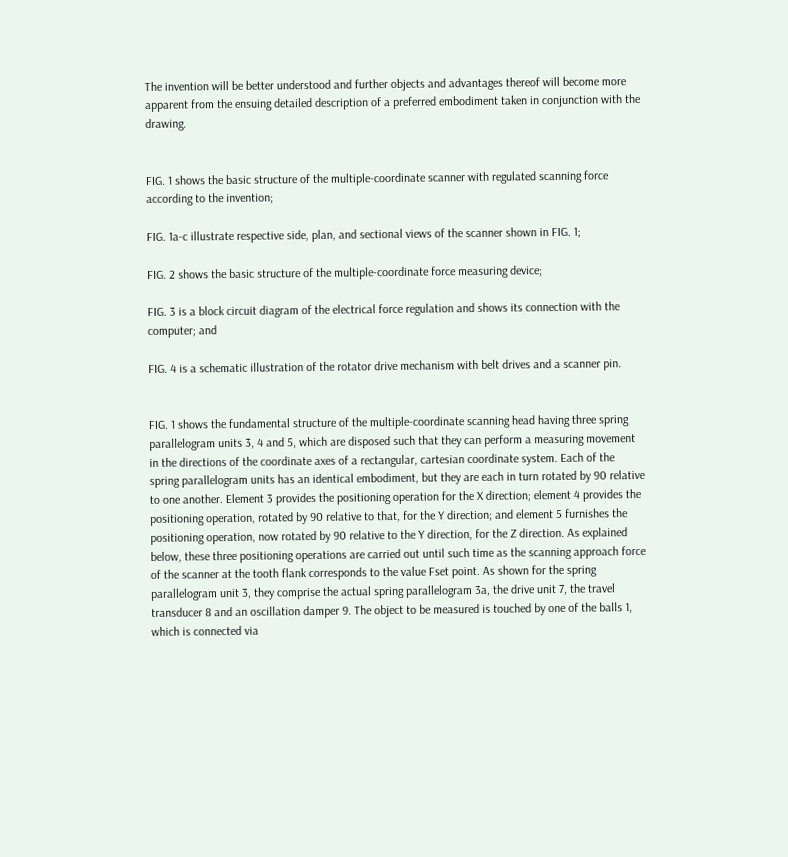The invention will be better understood and further objects and advantages thereof will become more apparent from the ensuing detailed description of a preferred embodiment taken in conjunction with the drawing.


FIG. 1 shows the basic structure of the multiple-coordinate scanner with regulated scanning force according to the invention;

FIG. 1a-c illustrate respective side, plan, and sectional views of the scanner shown in FIG. 1;

FIG. 2 shows the basic structure of the multiple-coordinate force measuring device;

FIG. 3 is a block circuit diagram of the electrical force regulation and shows its connection with the computer; and

FIG. 4 is a schematic illustration of the rotator drive mechanism with belt drives and a scanner pin.


FIG. 1 shows the fundamental structure of the multiple-coordinate scanning head having three spring parallelogram units 3, 4 and 5, which are disposed such that they can perform a measuring movement in the directions of the coordinate axes of a rectangular, cartesian coordinate system. Each of the spring parallelogram units has an identical embodiment, but they are each in turn rotated by 90 relative to one another. Element 3 provides the positioning operation for the X direction; element 4 provides the positioning operation, rotated by 90 relative to that, for the Y direction; and element 5 furnishes the positioning operation, now rotated by 90 relative to the Y direction, for the Z direction. As explained below, these three positioning operations are carried out until such time as the scanning approach force of the scanner at the tooth flank corresponds to the value Fset point. As shown for the spring parallelogram unit 3, they comprise the actual spring parallelogram 3a, the drive unit 7, the travel transducer 8 and an oscillation damper 9. The object to be measured is touched by one of the balls 1, which is connected via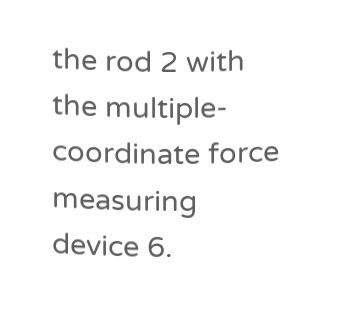the rod 2 with the multiple-coordinate force measuring device 6.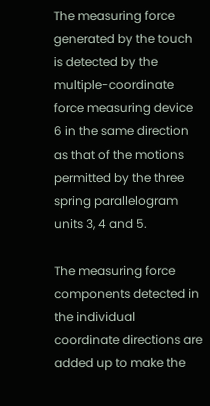The measuring force generated by the touch is detected by the multiple-coordinate force measuring device 6 in the same direction as that of the motions permitted by the three spring parallelogram units 3, 4 and 5.

The measuring force components detected in the individual coordinate directions are added up to make the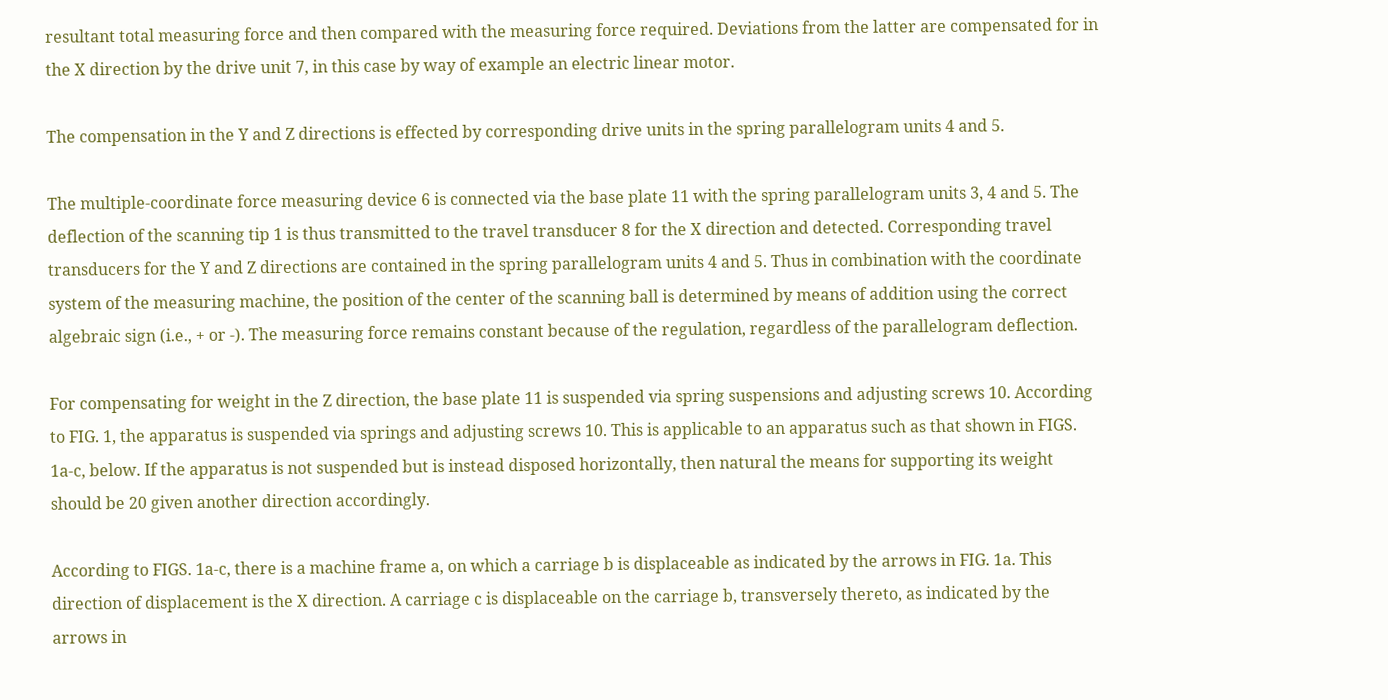resultant total measuring force and then compared with the measuring force required. Deviations from the latter are compensated for in the X direction by the drive unit 7, in this case by way of example an electric linear motor.

The compensation in the Y and Z directions is effected by corresponding drive units in the spring parallelogram units 4 and 5.

The multiple-coordinate force measuring device 6 is connected via the base plate 11 with the spring parallelogram units 3, 4 and 5. The deflection of the scanning tip 1 is thus transmitted to the travel transducer 8 for the X direction and detected. Corresponding travel transducers for the Y and Z directions are contained in the spring parallelogram units 4 and 5. Thus in combination with the coordinate system of the measuring machine, the position of the center of the scanning ball is determined by means of addition using the correct algebraic sign (i.e., + or -). The measuring force remains constant because of the regulation, regardless of the parallelogram deflection.

For compensating for weight in the Z direction, the base plate 11 is suspended via spring suspensions and adjusting screws 10. According to FIG. 1, the apparatus is suspended via springs and adjusting screws 10. This is applicable to an apparatus such as that shown in FIGS. 1a-c, below. If the apparatus is not suspended but is instead disposed horizontally, then natural the means for supporting its weight should be 20 given another direction accordingly.

According to FIGS. 1a-c, there is a machine frame a, on which a carriage b is displaceable as indicated by the arrows in FIG. 1a. This direction of displacement is the X direction. A carriage c is displaceable on the carriage b, transversely thereto, as indicated by the arrows in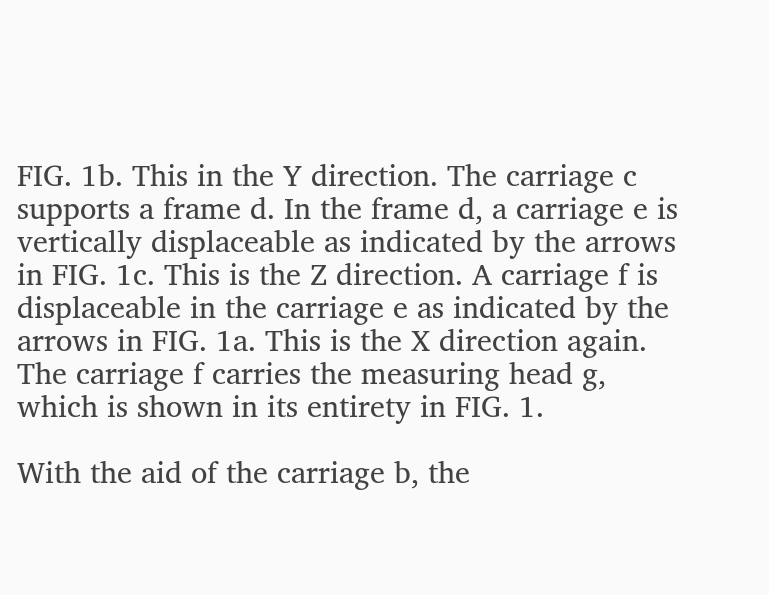FIG. 1b. This in the Y direction. The carriage c supports a frame d. In the frame d, a carriage e is vertically displaceable as indicated by the arrows in FIG. 1c. This is the Z direction. A carriage f is displaceable in the carriage e as indicated by the arrows in FIG. 1a. This is the X direction again. The carriage f carries the measuring head g, which is shown in its entirety in FIG. 1.

With the aid of the carriage b, the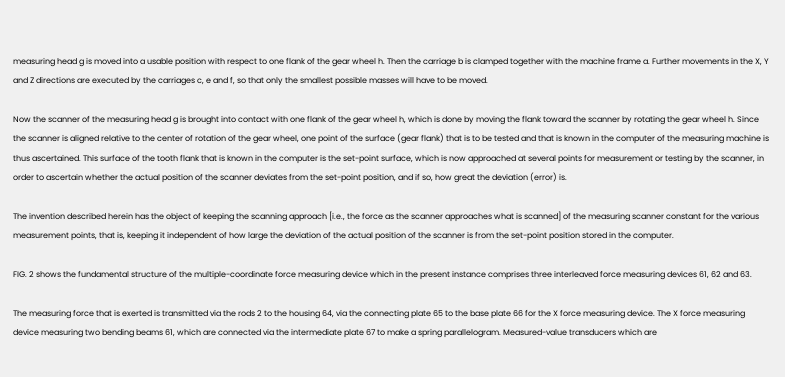measuring head g is moved into a usable position with respect to one flank of the gear wheel h. Then the carriage b is clamped together with the machine frame a. Further movements in the X, Y and Z directions are executed by the carriages c, e and f, so that only the smallest possible masses will have to be moved.

Now the scanner of the measuring head g is brought into contact with one flank of the gear wheel h, which is done by moving the flank toward the scanner by rotating the gear wheel h. Since the scanner is aligned relative to the center of rotation of the gear wheel, one point of the surface (gear flank) that is to be tested and that is known in the computer of the measuring machine is thus ascertained. This surface of the tooth flank that is known in the computer is the set-point surface, which is now approached at several points for measurement or testing by the scanner, in order to ascertain whether the actual position of the scanner deviates from the set-point position, and if so, how great the deviation (error) is.

The invention described herein has the object of keeping the scanning approach [i.e., the force as the scanner approaches what is scanned] of the measuring scanner constant for the various measurement points, that is, keeping it independent of how large the deviation of the actual position of the scanner is from the set-point position stored in the computer.

FIG. 2 shows the fundamental structure of the multiple-coordinate force measuring device which in the present instance comprises three interleaved force measuring devices 61, 62 and 63.

The measuring force that is exerted is transmitted via the rods 2 to the housing 64, via the connecting plate 65 to the base plate 66 for the X force measuring device. The X force measuring device measuring two bending beams 61, which are connected via the intermediate plate 67 to make a spring parallelogram. Measured-value transducers which are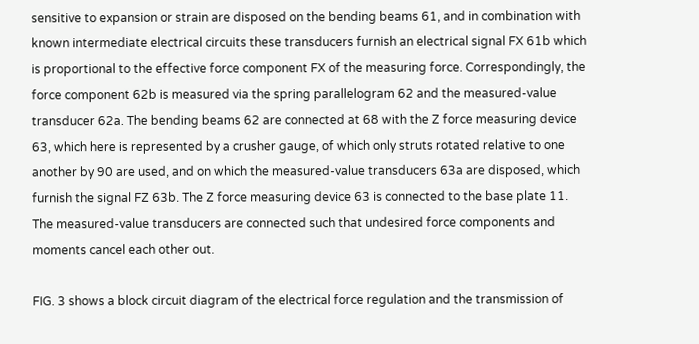sensitive to expansion or strain are disposed on the bending beams 61, and in combination with known intermediate electrical circuits these transducers furnish an electrical signal FX 61b which is proportional to the effective force component FX of the measuring force. Correspondingly, the force component 62b is measured via the spring parallelogram 62 and the measured-value transducer 62a. The bending beams 62 are connected at 68 with the Z force measuring device 63, which here is represented by a crusher gauge, of which only struts rotated relative to one another by 90 are used, and on which the measured-value transducers 63a are disposed, which furnish the signal FZ 63b. The Z force measuring device 63 is connected to the base plate 11. The measured-value transducers are connected such that undesired force components and moments cancel each other out.

FIG. 3 shows a block circuit diagram of the electrical force regulation and the transmission of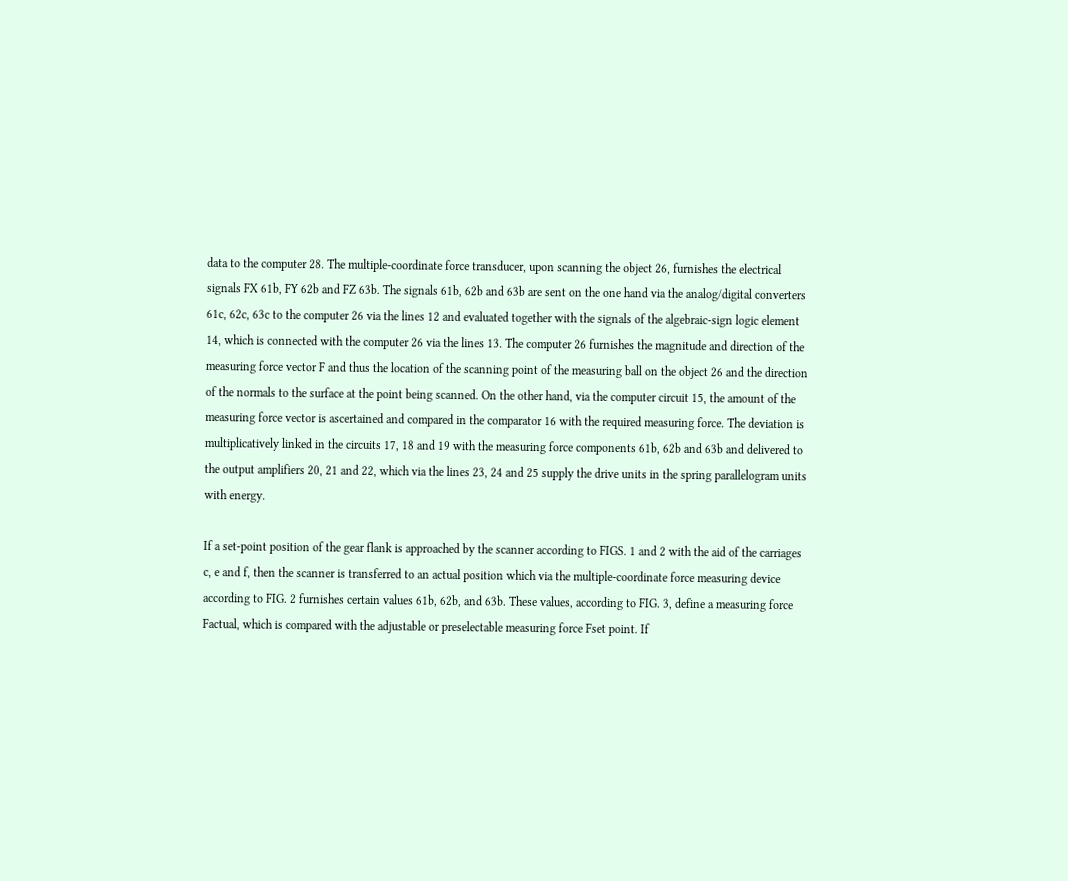data to the computer 28. The multiple-coordinate force transducer, upon scanning the object 26, furnishes the electrical signals FX 61b, FY 62b and FZ 63b. The signals 61b, 62b and 63b are sent on the one hand via the analog/digital converters 61c, 62c, 63c to the computer 26 via the lines 12 and evaluated together with the signals of the algebraic-sign logic element 14, which is connected with the computer 26 via the lines 13. The computer 26 furnishes the magnitude and direction of the measuring force vector F and thus the location of the scanning point of the measuring ball on the object 26 and the direction of the normals to the surface at the point being scanned. On the other hand, via the computer circuit 15, the amount of the measuring force vector is ascertained and compared in the comparator 16 with the required measuring force. The deviation is multiplicatively linked in the circuits 17, 18 and 19 with the measuring force components 61b, 62b and 63b and delivered to the output amplifiers 20, 21 and 22, which via the lines 23, 24 and 25 supply the drive units in the spring parallelogram units with energy.

If a set-point position of the gear flank is approached by the scanner according to FIGS. 1 and 2 with the aid of the carriages c, e and f, then the scanner is transferred to an actual position which via the multiple-coordinate force measuring device according to FIG. 2 furnishes certain values 61b, 62b, and 63b. These values, according to FIG. 3, define a measuring force Factual, which is compared with the adjustable or preselectable measuring force Fset point. If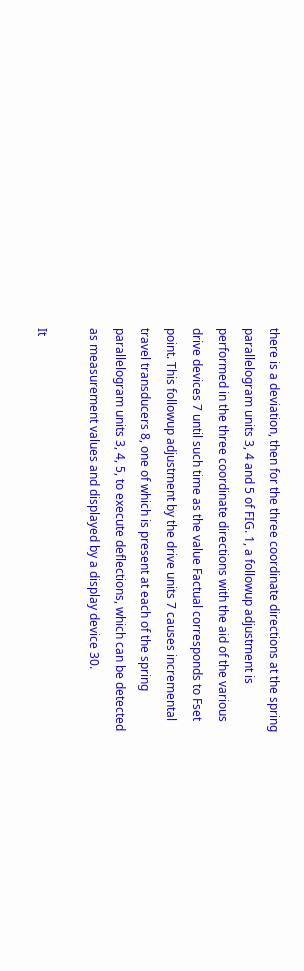there is a deviation, then for the three coordinate directions at the spring parallelogram units 3, 4 and 5 of FIG. 1, a followup adjustment is performed in the three coordinate directions with the aid of the various drive devices 7 until such time as the value Factual corresponds to Fset point. This followup adjustment by the drive units 7 causes incremental travel transducers 8, one of which is present at each of the spring parallelogram units 3, 4, 5, to execute deflections, which can be detected as measurement values and displayed by a display device 30.

It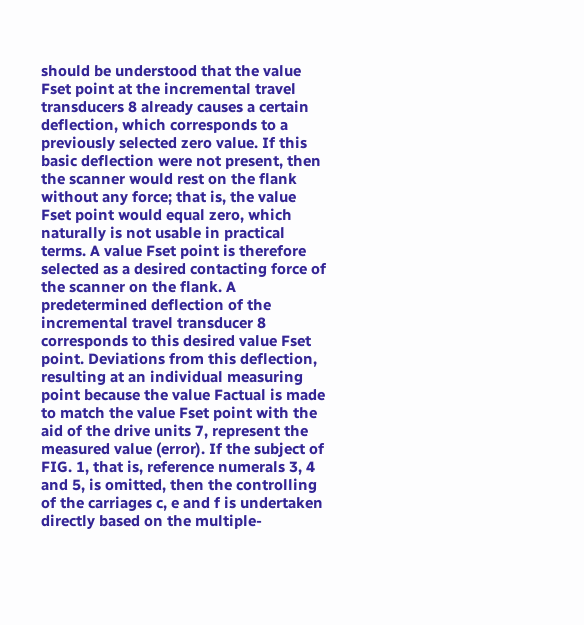should be understood that the value Fset point at the incremental travel transducers 8 already causes a certain deflection, which corresponds to a previously selected zero value. If this basic deflection were not present, then the scanner would rest on the flank without any force; that is, the value Fset point would equal zero, which naturally is not usable in practical terms. A value Fset point is therefore selected as a desired contacting force of the scanner on the flank. A predetermined deflection of the incremental travel transducer 8 corresponds to this desired value Fset point. Deviations from this deflection, resulting at an individual measuring point because the value Factual is made to match the value Fset point with the aid of the drive units 7, represent the measured value (error). If the subject of FIG. 1, that is, reference numerals 3, 4 and 5, is omitted, then the controlling of the carriages c, e and f is undertaken directly based on the multiple-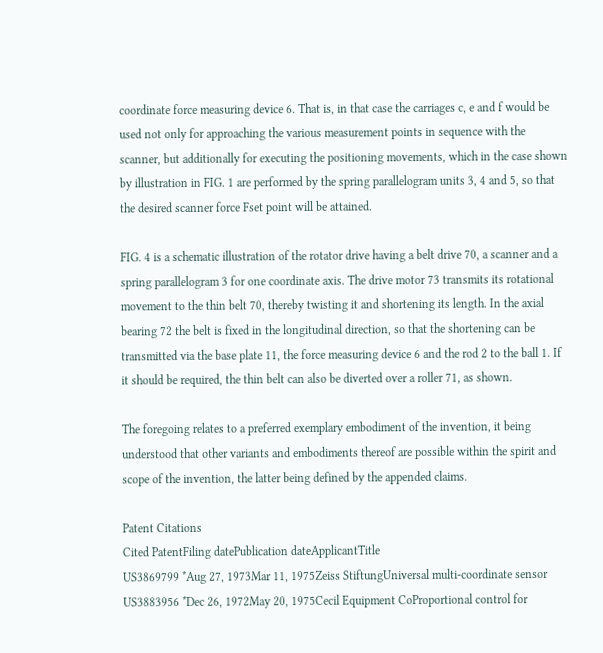coordinate force measuring device 6. That is, in that case the carriages c, e and f would be used not only for approaching the various measurement points in sequence with the scanner, but additionally for executing the positioning movements, which in the case shown by illustration in FIG. 1 are performed by the spring parallelogram units 3, 4 and 5, so that the desired scanner force Fset point will be attained.

FIG. 4 is a schematic illustration of the rotator drive having a belt drive 70, a scanner and a spring parallelogram 3 for one coordinate axis. The drive motor 73 transmits its rotational movement to the thin belt 70, thereby twisting it and shortening its length. In the axial bearing 72 the belt is fixed in the longitudinal direction, so that the shortening can be transmitted via the base plate 11, the force measuring device 6 and the rod 2 to the ball 1. If it should be required, the thin belt can also be diverted over a roller 71, as shown.

The foregoing relates to a preferred exemplary embodiment of the invention, it being understood that other variants and embodiments thereof are possible within the spirit and scope of the invention, the latter being defined by the appended claims.

Patent Citations
Cited PatentFiling datePublication dateApplicantTitle
US3869799 *Aug 27, 1973Mar 11, 1975Zeiss StiftungUniversal multi-coordinate sensor
US3883956 *Dec 26, 1972May 20, 1975Cecil Equipment CoProportional control for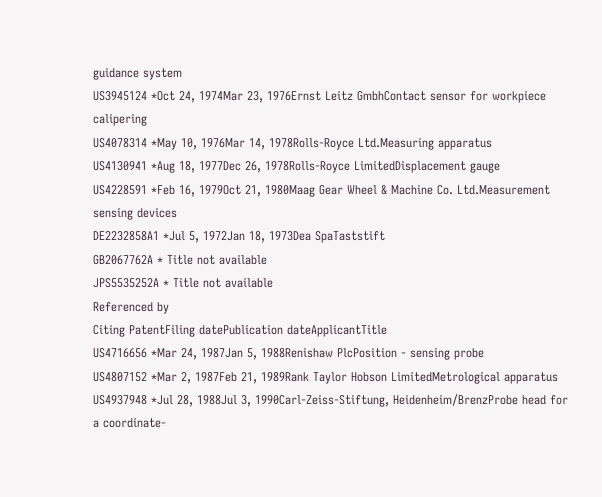guidance system
US3945124 *Oct 24, 1974Mar 23, 1976Ernst Leitz GmbhContact sensor for workpiece calipering
US4078314 *May 10, 1976Mar 14, 1978Rolls-Royce Ltd.Measuring apparatus
US4130941 *Aug 18, 1977Dec 26, 1978Rolls-Royce LimitedDisplacement gauge
US4228591 *Feb 16, 1979Oct 21, 1980Maag Gear Wheel & Machine Co. Ltd.Measurement sensing devices
DE2232858A1 *Jul 5, 1972Jan 18, 1973Dea SpaTaststift
GB2067762A * Title not available
JPS5535252A * Title not available
Referenced by
Citing PatentFiling datePublication dateApplicantTitle
US4716656 *Mar 24, 1987Jan 5, 1988Renishaw PlcPosition - sensing probe
US4807152 *Mar 2, 1987Feb 21, 1989Rank Taylor Hobson LimitedMetrological apparatus
US4937948 *Jul 28, 1988Jul 3, 1990Carl-Zeiss-Stiftung, Heidenheim/BrenzProbe head for a coordinate-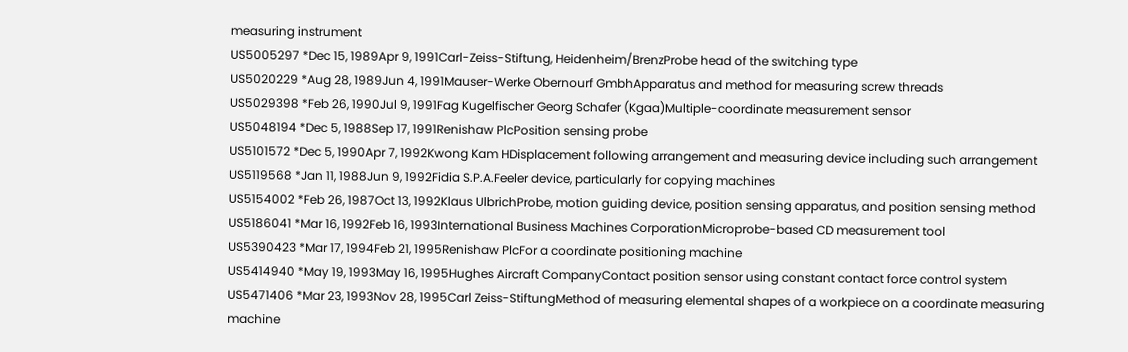measuring instrument
US5005297 *Dec 15, 1989Apr 9, 1991Carl-Zeiss-Stiftung, Heidenheim/BrenzProbe head of the switching type
US5020229 *Aug 28, 1989Jun 4, 1991Mauser-Werke Obernourf GmbhApparatus and method for measuring screw threads
US5029398 *Feb 26, 1990Jul 9, 1991Fag Kugelfischer Georg Schafer (Kgaa)Multiple-coordinate measurement sensor
US5048194 *Dec 5, 1988Sep 17, 1991Renishaw PlcPosition sensing probe
US5101572 *Dec 5, 1990Apr 7, 1992Kwong Kam HDisplacement following arrangement and measuring device including such arrangement
US5119568 *Jan 11, 1988Jun 9, 1992Fidia S.P.A.Feeler device, particularly for copying machines
US5154002 *Feb 26, 1987Oct 13, 1992Klaus UlbrichProbe, motion guiding device, position sensing apparatus, and position sensing method
US5186041 *Mar 16, 1992Feb 16, 1993International Business Machines CorporationMicroprobe-based CD measurement tool
US5390423 *Mar 17, 1994Feb 21, 1995Renishaw PlcFor a coordinate positioning machine
US5414940 *May 19, 1993May 16, 1995Hughes Aircraft CompanyContact position sensor using constant contact force control system
US5471406 *Mar 23, 1993Nov 28, 1995Carl Zeiss-StiftungMethod of measuring elemental shapes of a workpiece on a coordinate measuring machine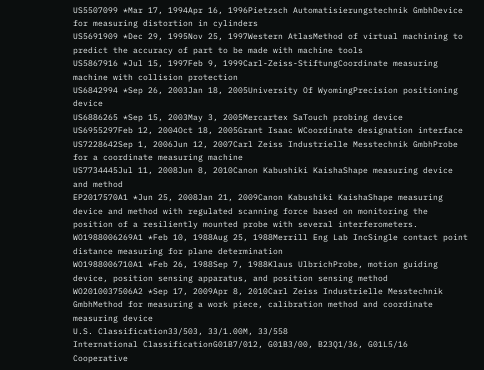US5507099 *Mar 17, 1994Apr 16, 1996Pietzsch Automatisierungstechnik GmbhDevice for measuring distortion in cylinders
US5691909 *Dec 29, 1995Nov 25, 1997Western AtlasMethod of virtual machining to predict the accuracy of part to be made with machine tools
US5867916 *Jul 15, 1997Feb 9, 1999Carl-Zeiss-StiftungCoordinate measuring machine with collision protection
US6842994 *Sep 26, 2003Jan 18, 2005University Of WyomingPrecision positioning device
US6886265 *Sep 15, 2003May 3, 2005Mercartex SaTouch probing device
US6955297Feb 12, 2004Oct 18, 2005Grant Isaac WCoordinate designation interface
US7228642Sep 1, 2006Jun 12, 2007Carl Zeiss Industrielle Messtechnik GmbhProbe for a coordinate measuring machine
US7734445Jul 11, 2008Jun 8, 2010Canon Kabushiki KaishaShape measuring device and method
EP2017570A1 *Jun 25, 2008Jan 21, 2009Canon Kabushiki KaishaShape measuring device and method with regulated scanning force based on monitoring the position of a resiliently mounted probe with several interferometers.
WO1988006269A1 *Feb 10, 1988Aug 25, 1988Merrill Eng Lab IncSingle contact point distance measuring for plane determination
WO1988006710A1 *Feb 26, 1988Sep 7, 1988Klaus UlbrichProbe, motion guiding device, position sensing apparatus, and position sensing method
WO2010037506A2 *Sep 17, 2009Apr 8, 2010Carl Zeiss Industrielle Messtechnik GmbhMethod for measuring a work piece, calibration method and coordinate measuring device
U.S. Classification33/503, 33/1.00M, 33/558
International ClassificationG01B7/012, G01B3/00, B23Q1/36, G01L5/16
Cooperative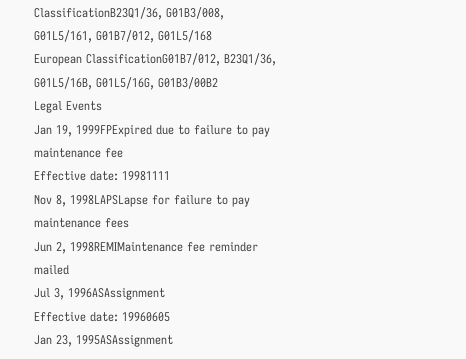ClassificationB23Q1/36, G01B3/008, G01L5/161, G01B7/012, G01L5/168
European ClassificationG01B7/012, B23Q1/36, G01L5/16B, G01L5/16G, G01B3/00B2
Legal Events
Jan 19, 1999FPExpired due to failure to pay maintenance fee
Effective date: 19981111
Nov 8, 1998LAPSLapse for failure to pay maintenance fees
Jun 2, 1998REMIMaintenance fee reminder mailed
Jul 3, 1996ASAssignment
Effective date: 19960605
Jan 23, 1995ASAssignment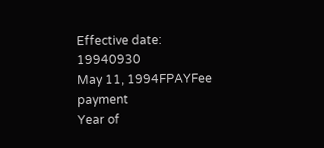Effective date: 19940930
May 11, 1994FPAYFee payment
Year of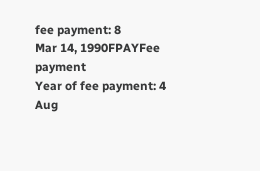fee payment: 8
Mar 14, 1990FPAYFee payment
Year of fee payment: 4
Aug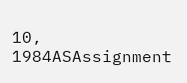10, 1984ASAssignment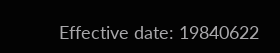Effective date: 19840622